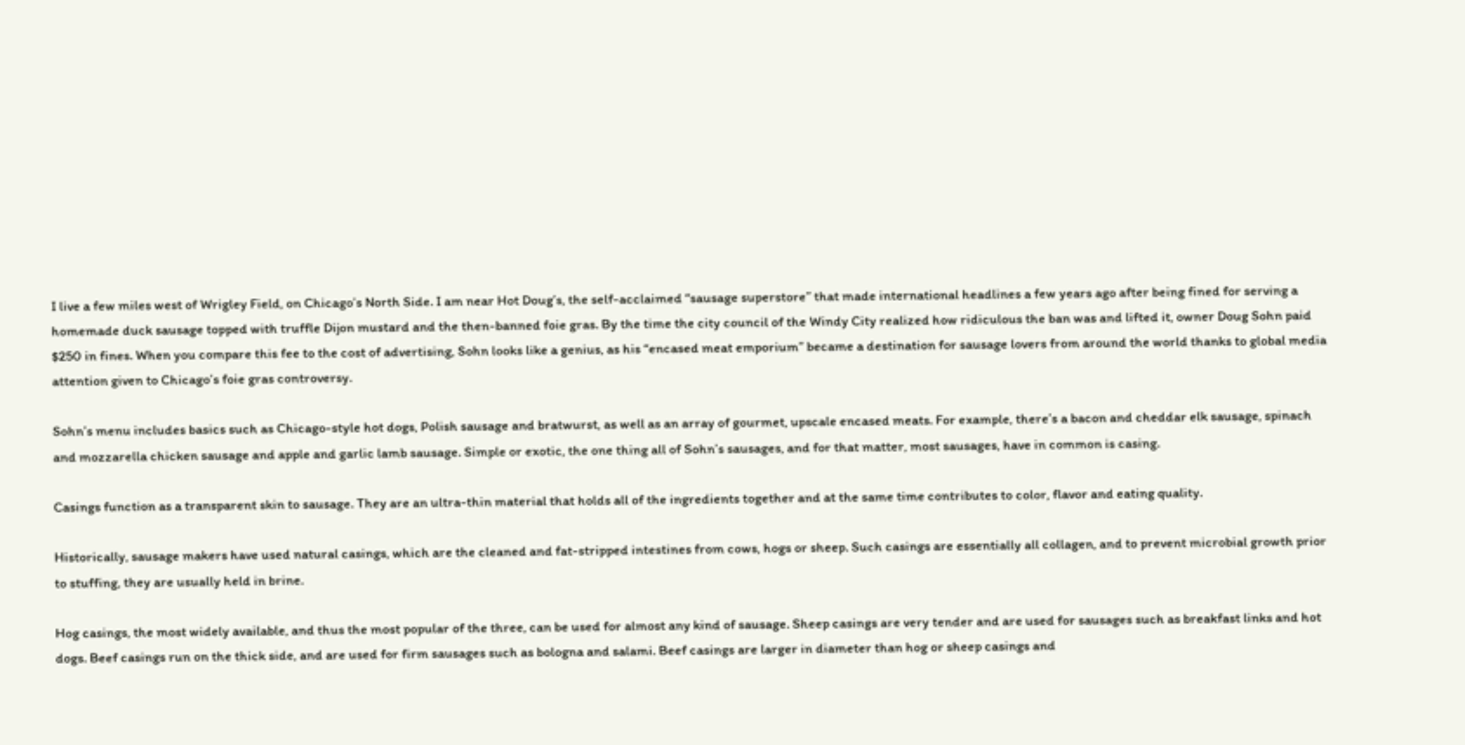I live a few miles west of Wrigley Field, on Chicago’s North Side. I am near Hot Doug’s, the self-acclaimed “sausage superstore” that made international headlines a few years ago after being fined for serving a homemade duck sausage topped with truffle Dijon mustard and the then-banned foie gras. By the time the city council of the Windy City realized how ridiculous the ban was and lifted it, owner Doug Sohn paid $250 in fines. When you compare this fee to the cost of advertising, Sohn looks like a genius, as his “encased meat emporium” became a destination for sausage lovers from around the world thanks to global media attention given to Chicago’s foie gras controversy.

Sohn’s menu includes basics such as Chicago-style hot dogs, Polish sausage and bratwurst, as well as an array of gourmet, upscale encased meats. For example, there’s a bacon and cheddar elk sausage, spinach and mozzarella chicken sausage and apple and garlic lamb sausage. Simple or exotic, the one thing all of Sohn’s sausages, and for that matter, most sausages, have in common is casing.

Casings function as a transparent skin to sausage. They are an ultra-thin material that holds all of the ingredients together and at the same time contributes to color, flavor and eating quality.

Historically, sausage makers have used natural casings, which are the cleaned and fat-stripped intestines from cows, hogs or sheep. Such casings are essentially all collagen, and to prevent microbial growth prior to stuffing, they are usually held in brine.

Hog casings, the most widely available, and thus the most popular of the three, can be used for almost any kind of sausage. Sheep casings are very tender and are used for sausages such as breakfast links and hot dogs. Beef casings run on the thick side, and are used for firm sausages such as bologna and salami. Beef casings are larger in diameter than hog or sheep casings and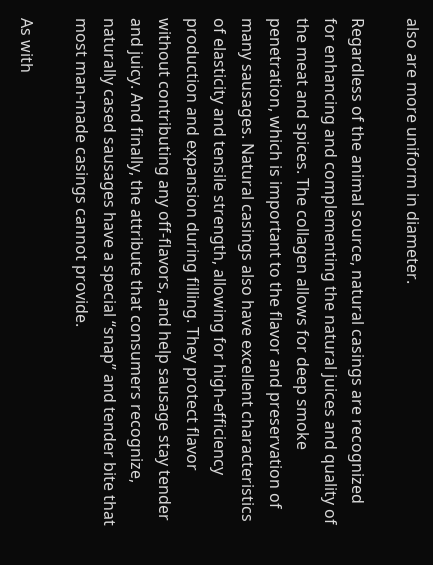also are more uniform in diameter.

Regardless of the animal source, natural casings are recognized for enhancing and complementing the natural juices and quality of the meat and spices. The collagen allows for deep smoke penetration, which is important to the flavor and preservation of many sausages. Natural casings also have excellent characteristics of elasticity and tensile strength, allowing for high-efficiency production and expansion during filling. They protect flavor without contributing any off-flavors, and help sausage stay tender and juicy. And finally, the attribute that consumers recognize, naturally cased sausages have a special “snap” and tender bite that most man-made casings cannot provide.

As with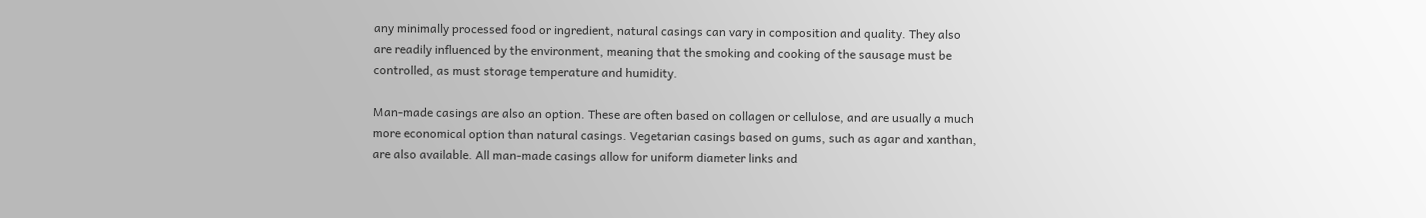any minimally processed food or ingredient, natural casings can vary in composition and quality. They also are readily influenced by the environment, meaning that the smoking and cooking of the sausage must be controlled, as must storage temperature and humidity.

Man-made casings are also an option. These are often based on collagen or cellulose, and are usually a much more economical option than natural casings. Vegetarian casings based on gums, such as agar and xanthan, are also available. All man-made casings allow for uniform diameter links and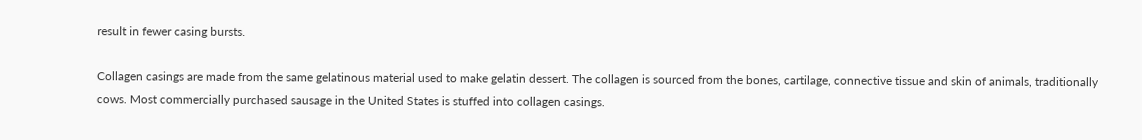result in fewer casing bursts.

Collagen casings are made from the same gelatinous material used to make gelatin dessert. The collagen is sourced from the bones, cartilage, connective tissue and skin of animals, traditionally cows. Most commercially purchased sausage in the United States is stuffed into collagen casings.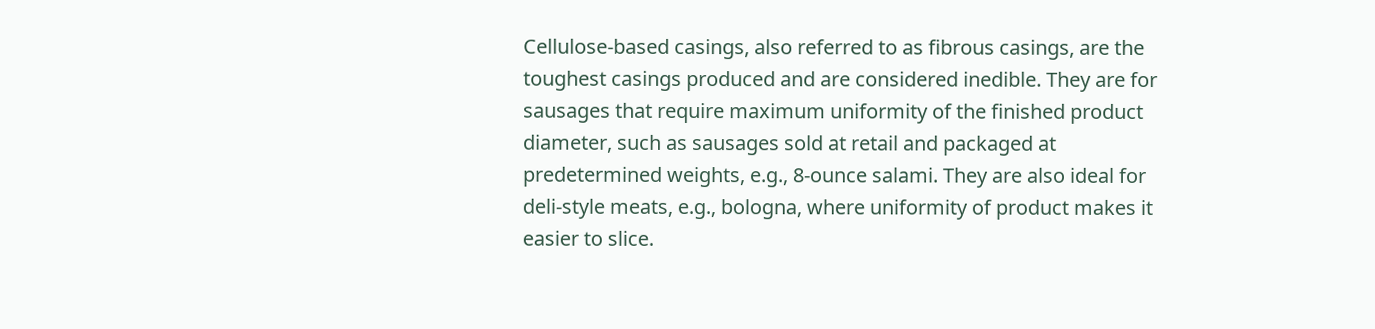Cellulose-based casings, also referred to as fibrous casings, are the toughest casings produced and are considered inedible. They are for sausages that require maximum uniformity of the finished product diameter, such as sausages sold at retail and packaged at predetermined weights, e.g., 8-ounce salami. They are also ideal for deli-style meats, e.g., bologna, where uniformity of product makes it easier to slice.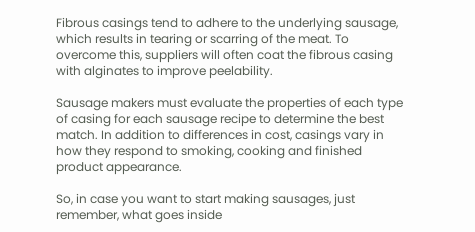Fibrous casings tend to adhere to the underlying sausage, which results in tearing or scarring of the meat. To overcome this, suppliers will often coat the fibrous casing with alginates to improve peelability.

Sausage makers must evaluate the properties of each type of casing for each sausage recipe to determine the best match. In addition to differences in cost, casings vary in how they respond to smoking, cooking and finished product appearance.

So, in case you want to start making sausages, just remember, what goes inside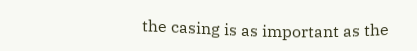the casing is as important as the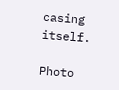casing itself.

Photo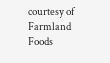courtesy of Farmland Foods